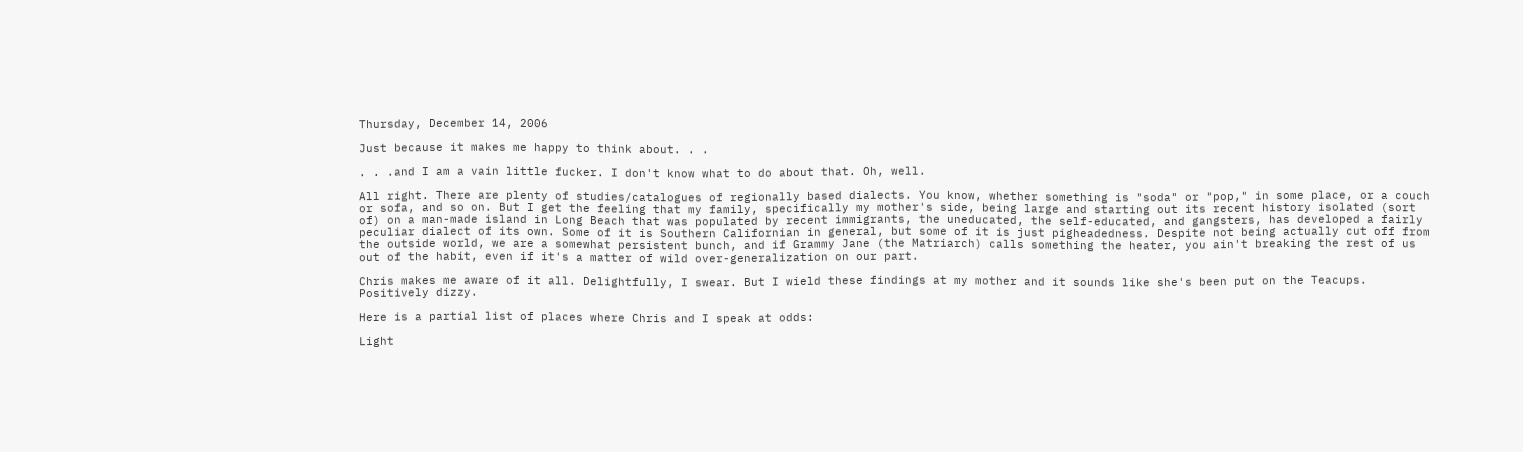Thursday, December 14, 2006

Just because it makes me happy to think about. . .

. . .and I am a vain little fucker. I don't know what to do about that. Oh, well.

All right. There are plenty of studies/catalogues of regionally based dialects. You know, whether something is "soda" or "pop," in some place, or a couch or sofa, and so on. But I get the feeling that my family, specifically my mother's side, being large and starting out its recent history isolated (sort of) on a man-made island in Long Beach that was populated by recent immigrants, the uneducated, the self-educated, and gangsters, has developed a fairly peculiar dialect of its own. Some of it is Southern Californian in general, but some of it is just pigheadedness. Despite not being actually cut off from the outside world, we are a somewhat persistent bunch, and if Grammy Jane (the Matriarch) calls something the heater, you ain't breaking the rest of us out of the habit, even if it's a matter of wild over-generalization on our part.

Chris makes me aware of it all. Delightfully, I swear. But I wield these findings at my mother and it sounds like she's been put on the Teacups. Positively dizzy.

Here is a partial list of places where Chris and I speak at odds:

Light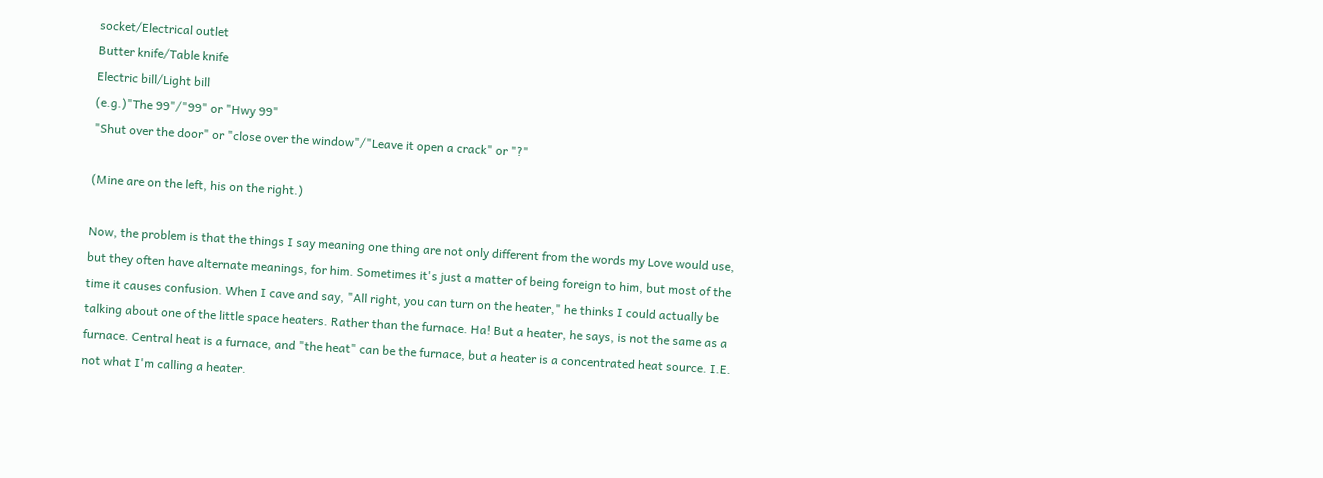socket/Electrical outlet
Butter knife/Table knife
Electric bill/Light bill
(e.g.)"The 99"/"99" or "Hwy 99"
"Shut over the door" or "close over the window"/"Leave it open a crack" or "?"

(Mine are on the left, his on the right.)

Now, the problem is that the things I say meaning one thing are not only different from the words my Love would use, but they often have alternate meanings, for him. Sometimes it's just a matter of being foreign to him, but most of the time it causes confusion. When I cave and say, "All right, you can turn on the heater," he thinks I could actually be talking about one of the little space heaters. Rather than the furnace. Ha! But a heater, he says, is not the same as a furnace. Central heat is a furnace, and "the heat" can be the furnace, but a heater is a concentrated heat source. I.E. not what I'm calling a heater.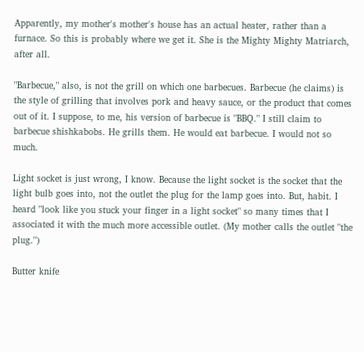Apparently, my mother's mother's house has an actual heater, rather than a furnace. So this is probably where we get it. She is the Mighty Mighty Matriarch, after all.

"Barbecue," also, is not the grill on which one barbecues. Barbecue (he claims) is the style of grilling that involves pork and heavy sauce, or the product that comes out of it. I suppose, to me, his version of barbecue is "BBQ." I still claim to barbecue shishkabobs. He grills them. He would eat barbecue. I would not so much.

Light socket is just wrong, I know. Because the light socket is the socket that the light bulb goes into, not the outlet the plug for the lamp goes into. But, habit. I heard "look like you stuck your finger in a light socket" so many times that I associated it with the much more accessible outlet. (My mother calls the outlet "the plug.")

Butter knife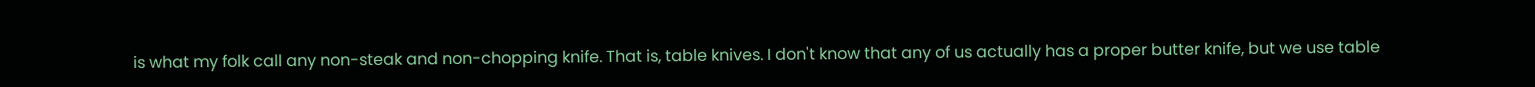is what my folk call any non-steak and non-chopping knife. That is, table knives. I don't know that any of us actually has a proper butter knife, but we use table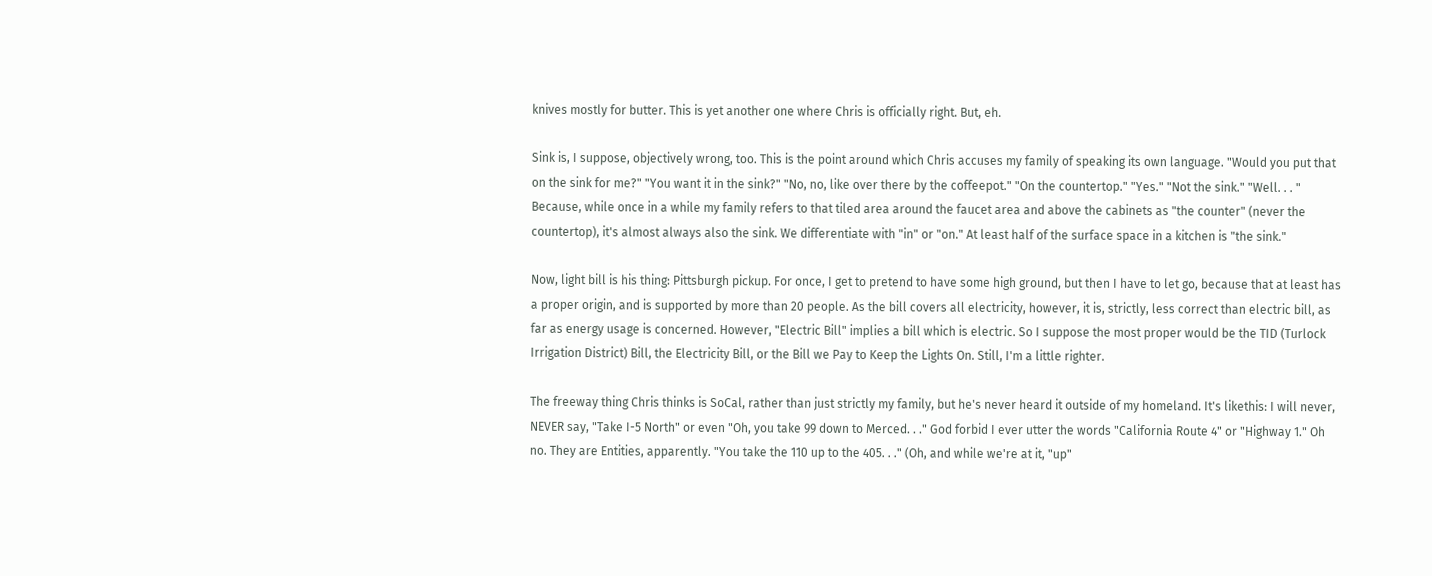knives mostly for butter. This is yet another one where Chris is officially right. But, eh.

Sink is, I suppose, objectively wrong, too. This is the point around which Chris accuses my family of speaking its own language. "Would you put that on the sink for me?" "You want it in the sink?" "No, no, like over there by the coffeepot." "On the countertop." "Yes." "Not the sink." "Well. . . " Because, while once in a while my family refers to that tiled area around the faucet area and above the cabinets as "the counter" (never the countertop), it's almost always also the sink. We differentiate with "in" or "on." At least half of the surface space in a kitchen is "the sink."

Now, light bill is his thing: Pittsburgh pickup. For once, I get to pretend to have some high ground, but then I have to let go, because that at least has a proper origin, and is supported by more than 20 people. As the bill covers all electricity, however, it is, strictly, less correct than electric bill, as far as energy usage is concerned. However, "Electric Bill" implies a bill which is electric. So I suppose the most proper would be the TID (Turlock Irrigation District) Bill, the Electricity Bill, or the Bill we Pay to Keep the Lights On. Still, I'm a little righter.

The freeway thing Chris thinks is SoCal, rather than just strictly my family, but he's never heard it outside of my homeland. It's likethis: I will never, NEVER say, "Take I-5 North" or even "Oh, you take 99 down to Merced. . ." God forbid I ever utter the words "California Route 4" or "Highway 1." Oh no. They are Entities, apparently. "You take the 110 up to the 405. . ." (Oh, and while we're at it, "up"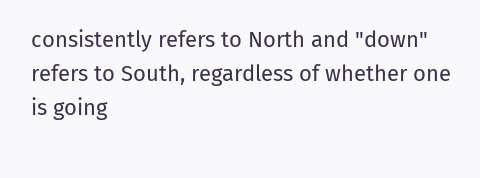consistently refers to North and "down" refers to South, regardless of whether one is going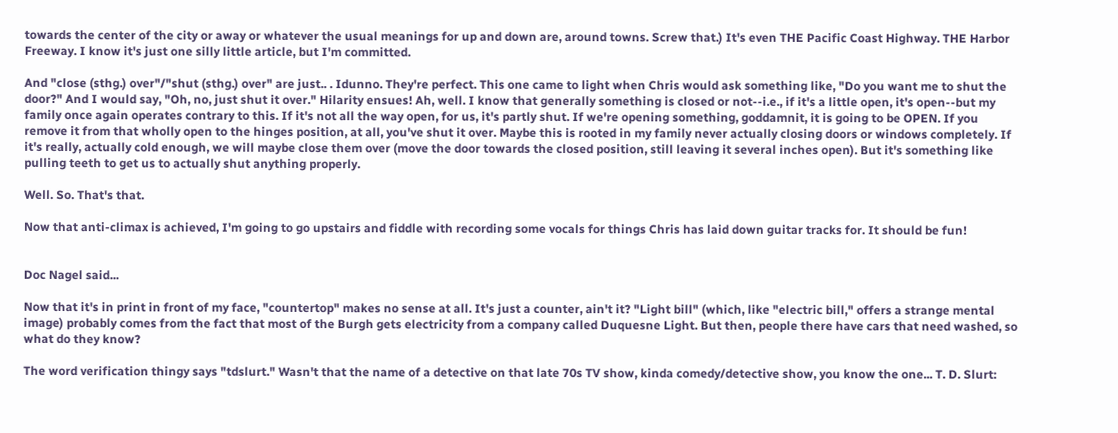towards the center of the city or away or whatever the usual meanings for up and down are, around towns. Screw that.) It's even THE Pacific Coast Highway. THE Harbor Freeway. I know it's just one silly little article, but I'm committed.

And "close (sthg.) over"/"shut (sthg.) over" are just.. . Idunno. They're perfect. This one came to light when Chris would ask something like, "Do you want me to shut the door?" And I would say, "Oh, no, just shut it over." Hilarity ensues! Ah, well. I know that generally something is closed or not--i.e., if it's a little open, it's open--but my family once again operates contrary to this. If it's not all the way open, for us, it's partly shut. If we're opening something, goddamnit, it is going to be OPEN. If you remove it from that wholly open to the hinges position, at all, you've shut it over. Maybe this is rooted in my family never actually closing doors or windows completely. If it's really, actually cold enough, we will maybe close them over (move the door towards the closed position, still leaving it several inches open). But it's something like pulling teeth to get us to actually shut anything properly.

Well. So. That's that.

Now that anti-climax is achieved, I'm going to go upstairs and fiddle with recording some vocals for things Chris has laid down guitar tracks for. It should be fun!


Doc Nagel said...

Now that it's in print in front of my face, "countertop" makes no sense at all. It's just a counter, ain't it? "Light bill" (which, like "electric bill," offers a strange mental image) probably comes from the fact that most of the Burgh gets electricity from a company called Duquesne Light. But then, people there have cars that need washed, so what do they know?

The word verification thingy says "tdslurt." Wasn't that the name of a detective on that late 70s TV show, kinda comedy/detective show, you know the one... T. D. Slurt: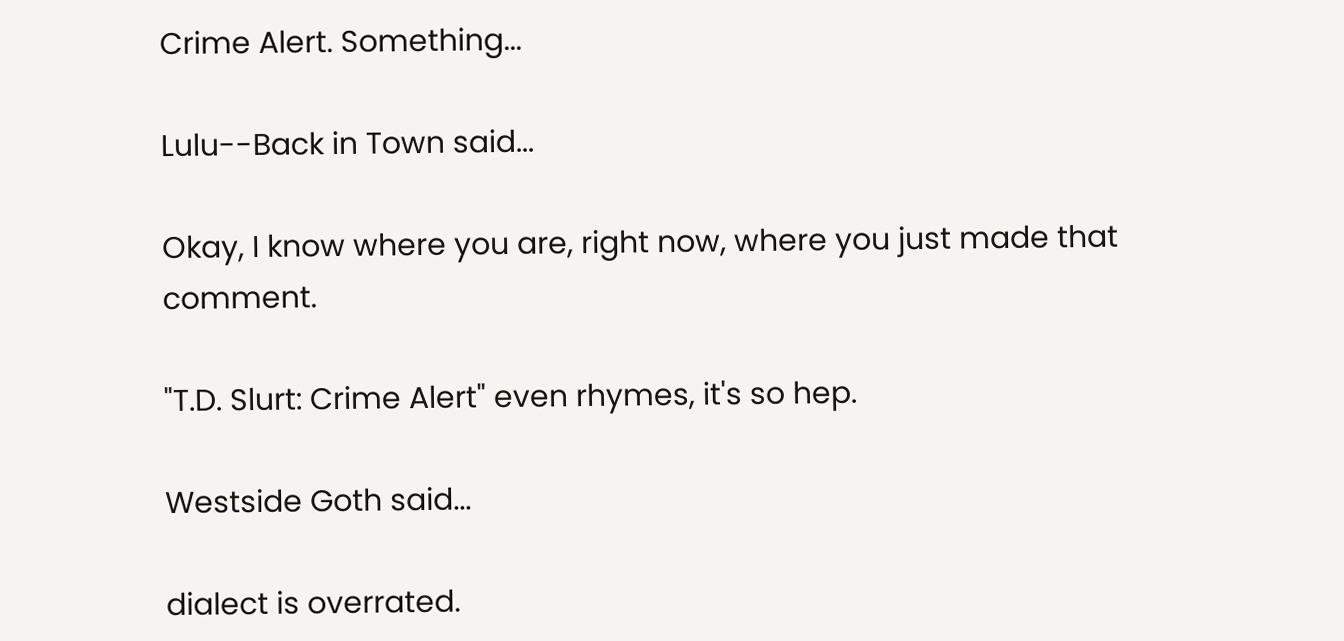Crime Alert. Something...

Lulu--Back in Town said...

Okay, I know where you are, right now, where you just made that comment.

"T.D. Slurt: Crime Alert" even rhymes, it's so hep.

Westside Goth said...

dialect is overrated.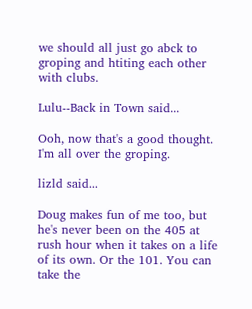we should all just go abck to groping and htiting each other with clubs.

Lulu--Back in Town said...

Ooh, now that's a good thought. I'm all over the groping.

lizld said...

Doug makes fun of me too, but he's never been on the 405 at rush hour when it takes on a life of its own. Or the 101. You can take the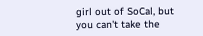girl out of SoCal, but you can't take the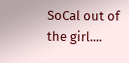SoCal out of the girl....